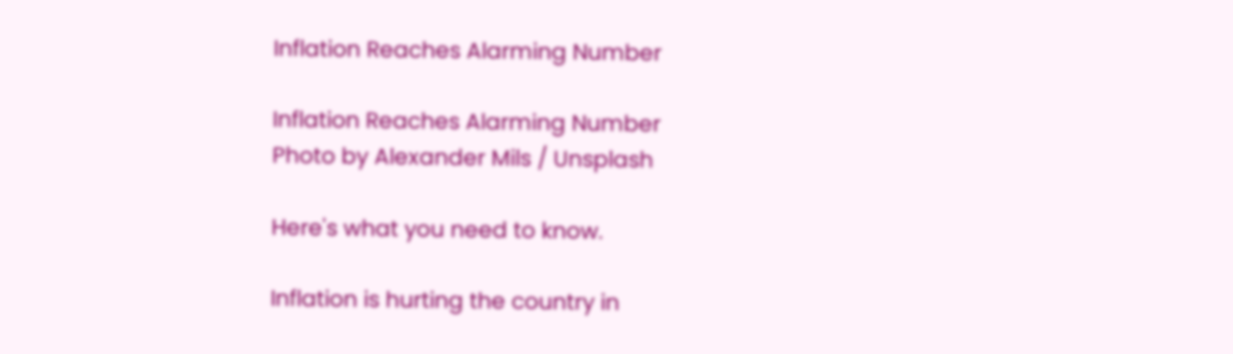Inflation Reaches Alarming Number

Inflation Reaches Alarming Number
Photo by Alexander Mils / Unsplash

Here's what you need to know.

Inflation is hurting the country in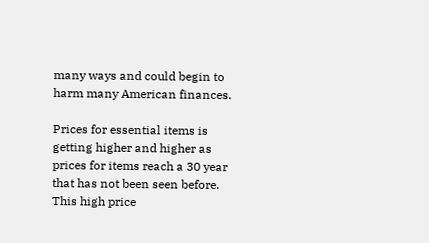many ways and could begin to harm many American finances.

Prices for essential items is getting higher and higher as prices for items reach a 30 year that has not been seen before. This high price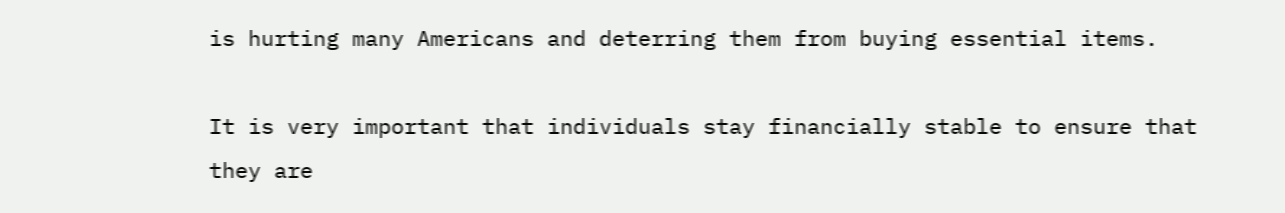is hurting many Americans and deterring them from buying essential items.

It is very important that individuals stay financially stable to ensure that they are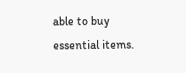able to buy essential items.